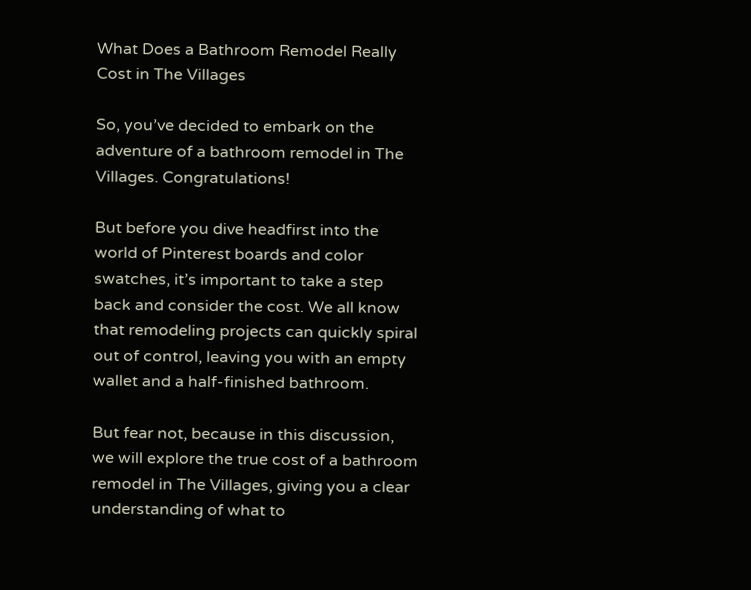What Does a Bathroom Remodel Really Cost in The Villages

So, you’ve decided to embark on the adventure of a bathroom remodel in The Villages. Congratulations!

But before you dive headfirst into the world of Pinterest boards and color swatches, it’s important to take a step back and consider the cost. We all know that remodeling projects can quickly spiral out of control, leaving you with an empty wallet and a half-finished bathroom.

But fear not, because in this discussion, we will explore the true cost of a bathroom remodel in The Villages, giving you a clear understanding of what to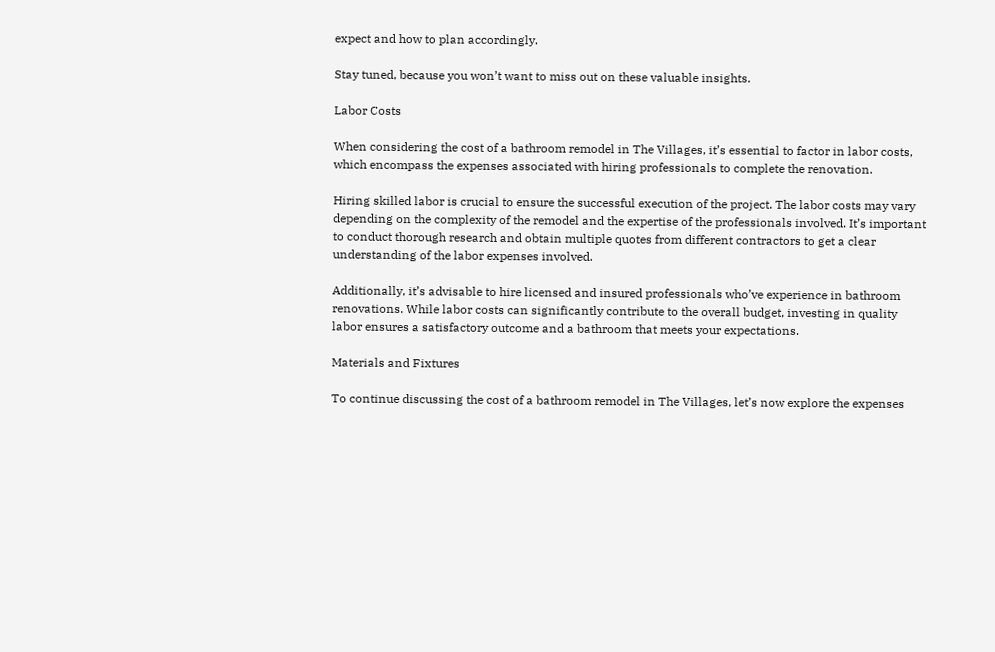expect and how to plan accordingly.

Stay tuned, because you won’t want to miss out on these valuable insights.

Labor Costs

When considering the cost of a bathroom remodel in The Villages, it’s essential to factor in labor costs, which encompass the expenses associated with hiring professionals to complete the renovation.

Hiring skilled labor is crucial to ensure the successful execution of the project. The labor costs may vary depending on the complexity of the remodel and the expertise of the professionals involved. It’s important to conduct thorough research and obtain multiple quotes from different contractors to get a clear understanding of the labor expenses involved.

Additionally, it’s advisable to hire licensed and insured professionals who’ve experience in bathroom renovations. While labor costs can significantly contribute to the overall budget, investing in quality labor ensures a satisfactory outcome and a bathroom that meets your expectations.

Materials and Fixtures

To continue discussing the cost of a bathroom remodel in The Villages, let’s now explore the expenses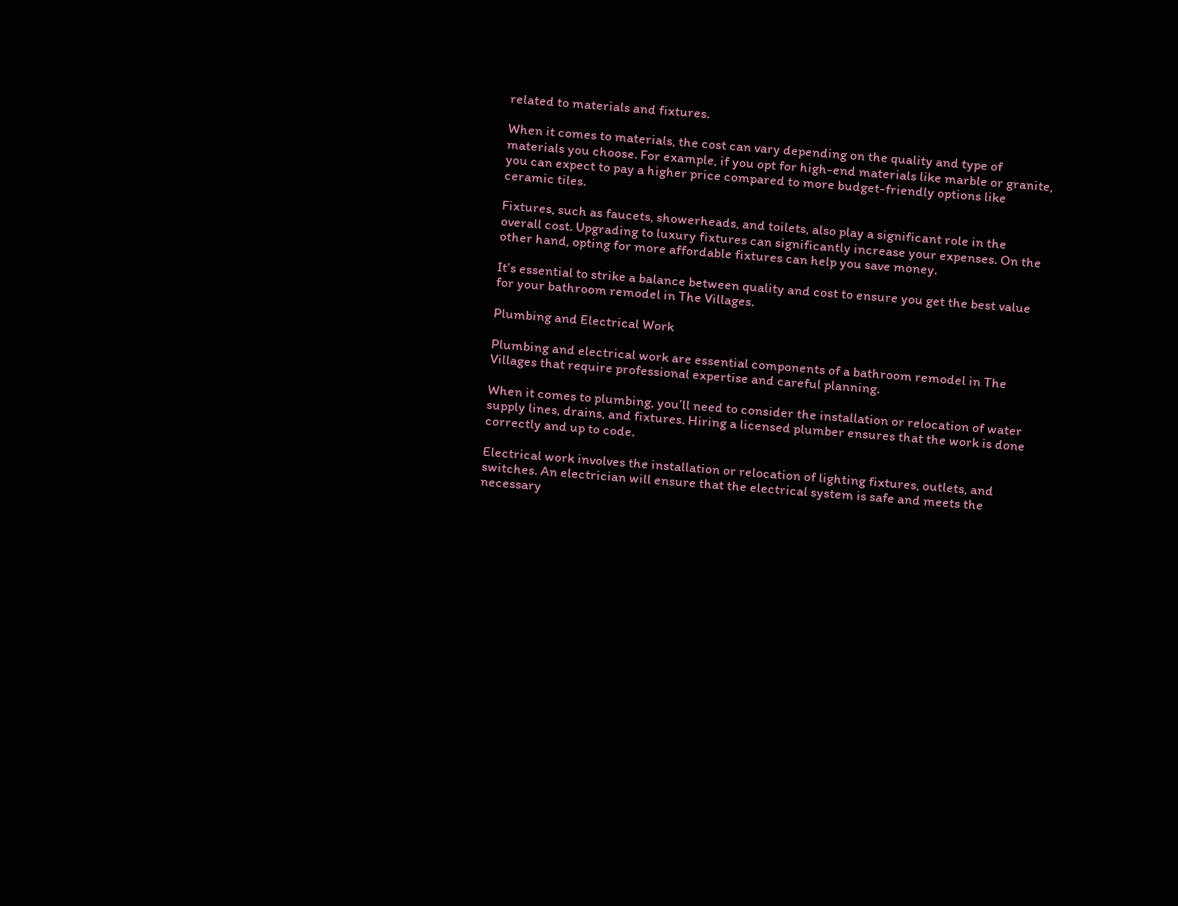related to materials and fixtures.

When it comes to materials, the cost can vary depending on the quality and type of materials you choose. For example, if you opt for high-end materials like marble or granite, you can expect to pay a higher price compared to more budget-friendly options like ceramic tiles.

Fixtures, such as faucets, showerheads, and toilets, also play a significant role in the overall cost. Upgrading to luxury fixtures can significantly increase your expenses. On the other hand, opting for more affordable fixtures can help you save money.

It’s essential to strike a balance between quality and cost to ensure you get the best value for your bathroom remodel in The Villages.

Plumbing and Electrical Work

Plumbing and electrical work are essential components of a bathroom remodel in The Villages that require professional expertise and careful planning.

When it comes to plumbing, you’ll need to consider the installation or relocation of water supply lines, drains, and fixtures. Hiring a licensed plumber ensures that the work is done correctly and up to code.

Electrical work involves the installation or relocation of lighting fixtures, outlets, and switches. An electrician will ensure that the electrical system is safe and meets the necessary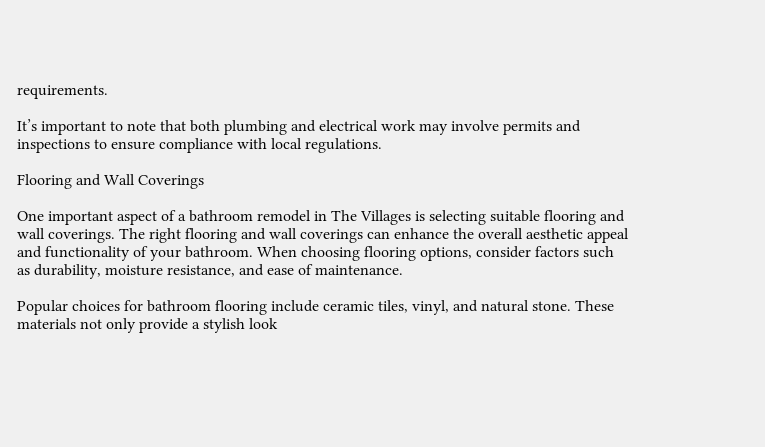requirements.

It’s important to note that both plumbing and electrical work may involve permits and inspections to ensure compliance with local regulations.

Flooring and Wall Coverings

One important aspect of a bathroom remodel in The Villages is selecting suitable flooring and wall coverings. The right flooring and wall coverings can enhance the overall aesthetic appeal and functionality of your bathroom. When choosing flooring options, consider factors such as durability, moisture resistance, and ease of maintenance.

Popular choices for bathroom flooring include ceramic tiles, vinyl, and natural stone. These materials not only provide a stylish look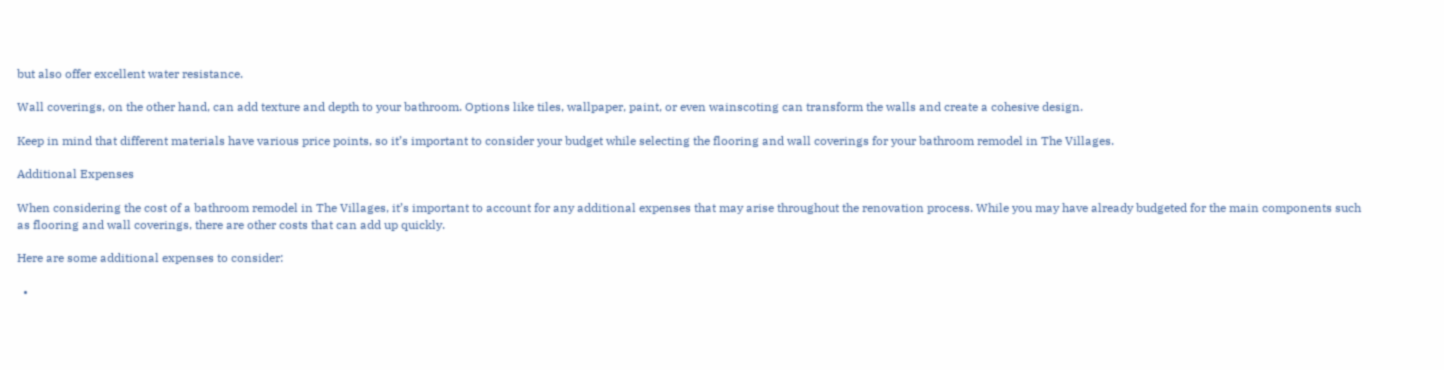but also offer excellent water resistance.

Wall coverings, on the other hand, can add texture and depth to your bathroom. Options like tiles, wallpaper, paint, or even wainscoting can transform the walls and create a cohesive design.

Keep in mind that different materials have various price points, so it’s important to consider your budget while selecting the flooring and wall coverings for your bathroom remodel in The Villages.

Additional Expenses

When considering the cost of a bathroom remodel in The Villages, it’s important to account for any additional expenses that may arise throughout the renovation process. While you may have already budgeted for the main components such as flooring and wall coverings, there are other costs that can add up quickly.

Here are some additional expenses to consider:

  •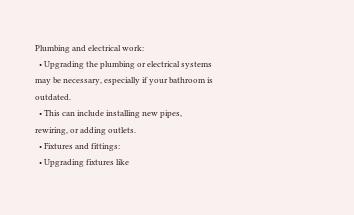Plumbing and electrical work:
  • Upgrading the plumbing or electrical systems may be necessary, especially if your bathroom is outdated.
  • This can include installing new pipes, rewiring, or adding outlets.
  • Fixtures and fittings:
  • Upgrading fixtures like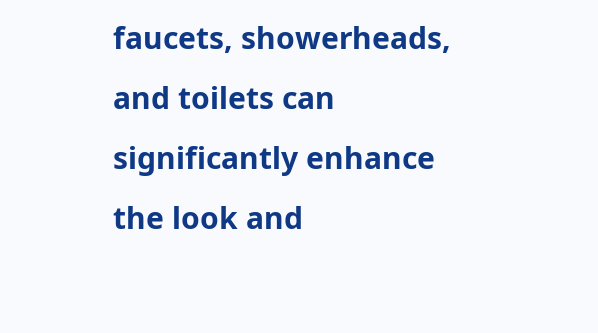faucets, showerheads, and toilets can significantly enhance the look and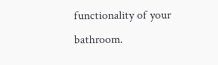functionality of your bathroom.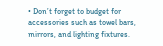• Don’t forget to budget for accessories such as towel bars, mirrors, and lighting fixtures.